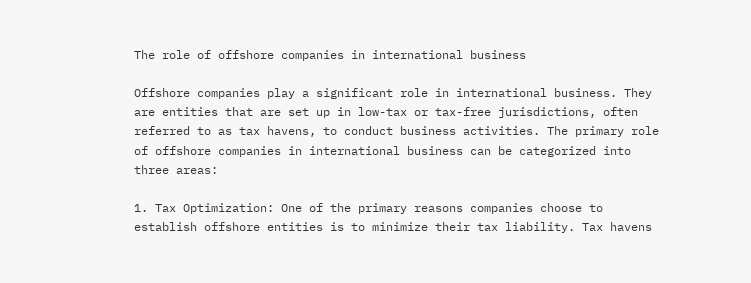The role of offshore companies in international business

Offshore companies play a significant role in international business. They are entities that are set up in low-tax or tax-free jurisdictions, often referred to as tax havens, to conduct business activities. The primary role of offshore companies in international business can be categorized into three areas:

1. Tax Optimization: One of the primary reasons companies choose to establish offshore entities is to minimize their tax liability. Tax havens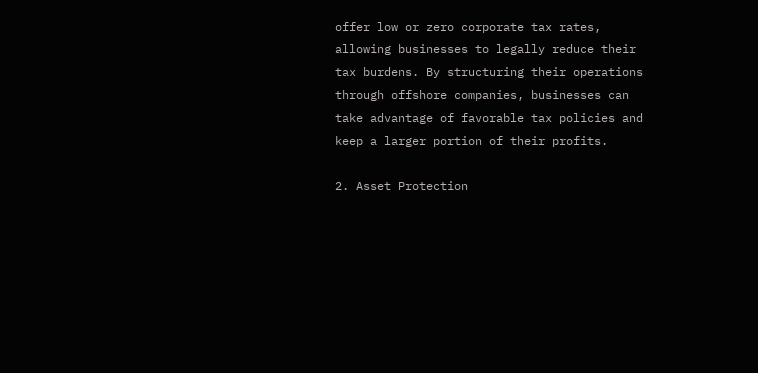offer low or zero corporate tax rates, allowing businesses to legally reduce their tax burdens. By structuring their operations through offshore companies, businesses can take advantage of favorable tax policies and keep a larger portion of their profits.

2. Asset Protection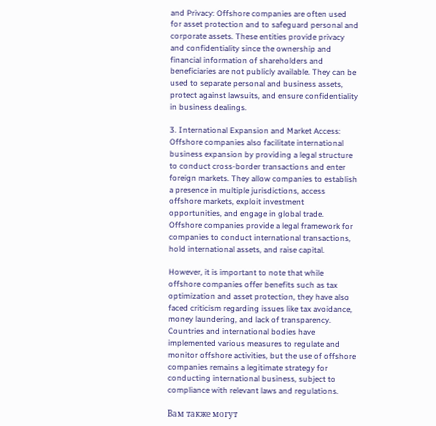and Privacy: Offshore companies are often used for asset protection and to safeguard personal and corporate assets. These entities provide privacy and confidentiality since the ownership and financial information of shareholders and beneficiaries are not publicly available. They can be used to separate personal and business assets, protect against lawsuits, and ensure confidentiality in business dealings.

3. International Expansion and Market Access: Offshore companies also facilitate international business expansion by providing a legal structure to conduct cross-border transactions and enter foreign markets. They allow companies to establish a presence in multiple jurisdictions, access offshore markets, exploit investment opportunities, and engage in global trade. Offshore companies provide a legal framework for companies to conduct international transactions, hold international assets, and raise capital.

However, it is important to note that while offshore companies offer benefits such as tax optimization and asset protection, they have also faced criticism regarding issues like tax avoidance, money laundering, and lack of transparency. Countries and international bodies have implemented various measures to regulate and monitor offshore activities, but the use of offshore companies remains a legitimate strategy for conducting international business, subject to compliance with relevant laws and regulations.

Вам также могут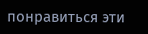понравиться эти